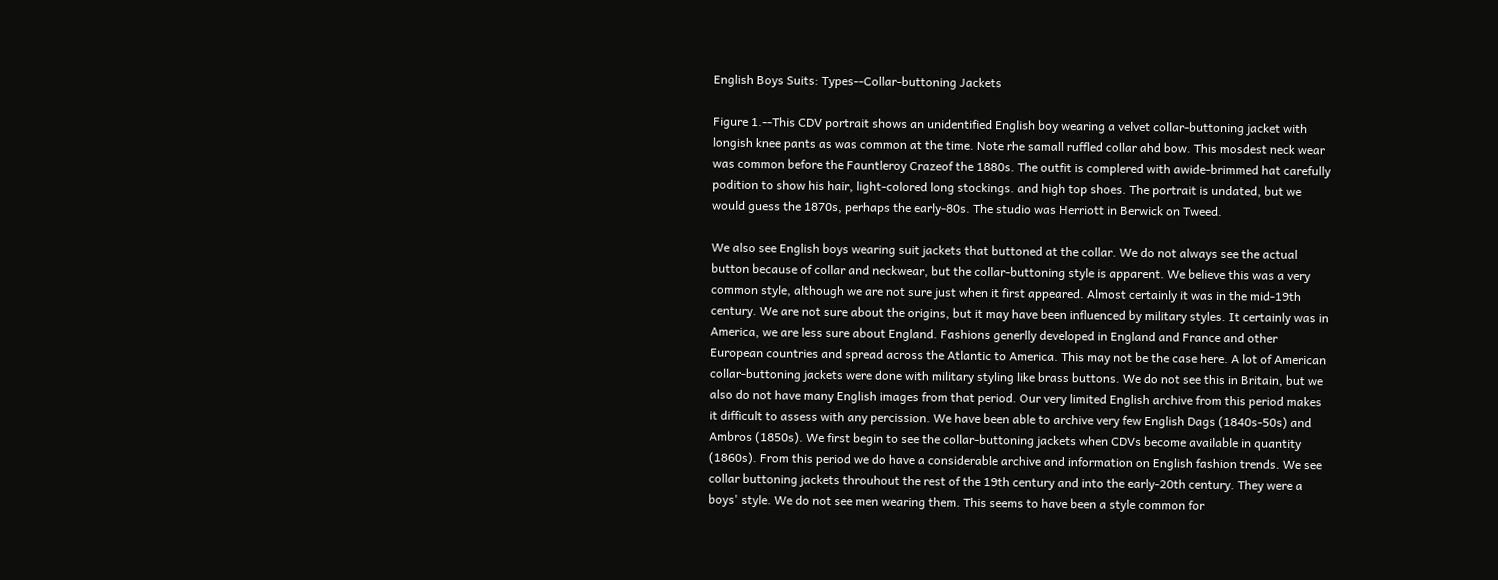English Boys Suits: Types--Collar-buttoning Jackets

Figure 1.--This CDV portrait shows an unidentified English boy wearing a velvet collar-buttoning jacket with longish knee pants as was common at the time. Note rhe samall ruffled collar ahd bow. This mosdest neck wear was common before the Fauntleroy Crazeof the 1880s. The outfit is complered with awide-brimmed hat carefully podition to show his hair, light-colored long stockings. and high top shoes. The portrait is undated, but we would guess the 1870s, perhaps the early-80s. The studio was Herriott in Berwick on Tweed.

We also see English boys wearing suit jackets that buttoned at the collar. We do not always see the actual button because of collar and neckwear, but the collar-buttoning style is apparent. We believe this was a very common style, although we are not sure just when it first appeared. Almost certainly it was in the mid-19th century. We are not sure about the origins, but it may have been influenced by military styles. It certainly was in America, we are less sure about England. Fashions generlly developed in England and France and other European countries and spread across the Atlantic to America. This may not be the case here. A lot of American collar-buttoning jackets were done with military styling like brass buttons. We do not see this in Britain, but we also do not have many English images from that period. Our very limited English archive from this period makes it difficult to assess with any percission. We have been able to archive very few English Dags (1840s-50s) and Ambros (1850s). We first begin to see the collar-buttoning jackets when CDVs become available in quantity (1860s). From this period we do have a considerable archive and information on English fashion trends. We see collar buttoning jackets throuhout the rest of the 19th century and into the early-20th century. They were a boys' style. We do not see men wearing them. This seems to have been a style common for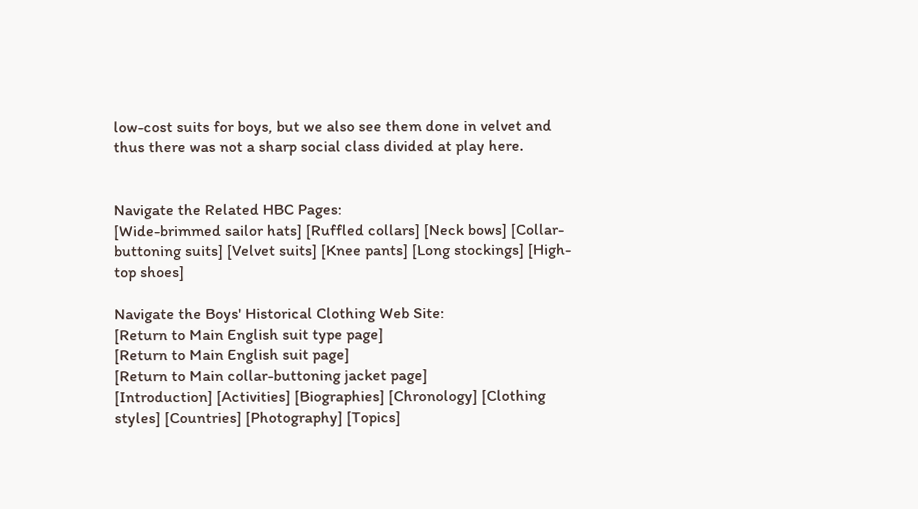low-cost suits for boys, but we also see them done in velvet and thus there was not a sharp social class divided at play here.


Navigate the Related HBC Pages:
[Wide-brimmed sailor hats] [Ruffled collars] [Neck bows] [Collar-buttoning suits] [Velvet suits] [Knee pants] [Long stockings] [High-top shoes]

Navigate the Boys' Historical Clothing Web Site:
[Return to Main English suit type page]
[Return to Main English suit page]
[Return to Main collar-buttoning jacket page]
[Introduction] [Activities] [Biographies] [Chronology] [Clothing styles] [Countries] [Photography] [Topics]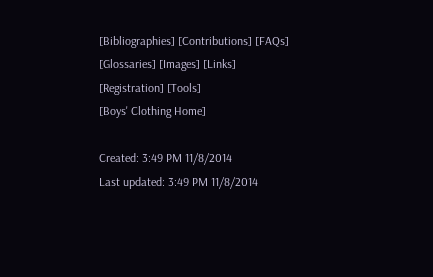[Bibliographies] [Contributions] [FAQs] [Glossaries] [Images] [Links] [Registration] [Tools]
[Boys' Clothing Home]

Created: 3:49 PM 11/8/2014
Last updated: 3:49 PM 11/8/2014